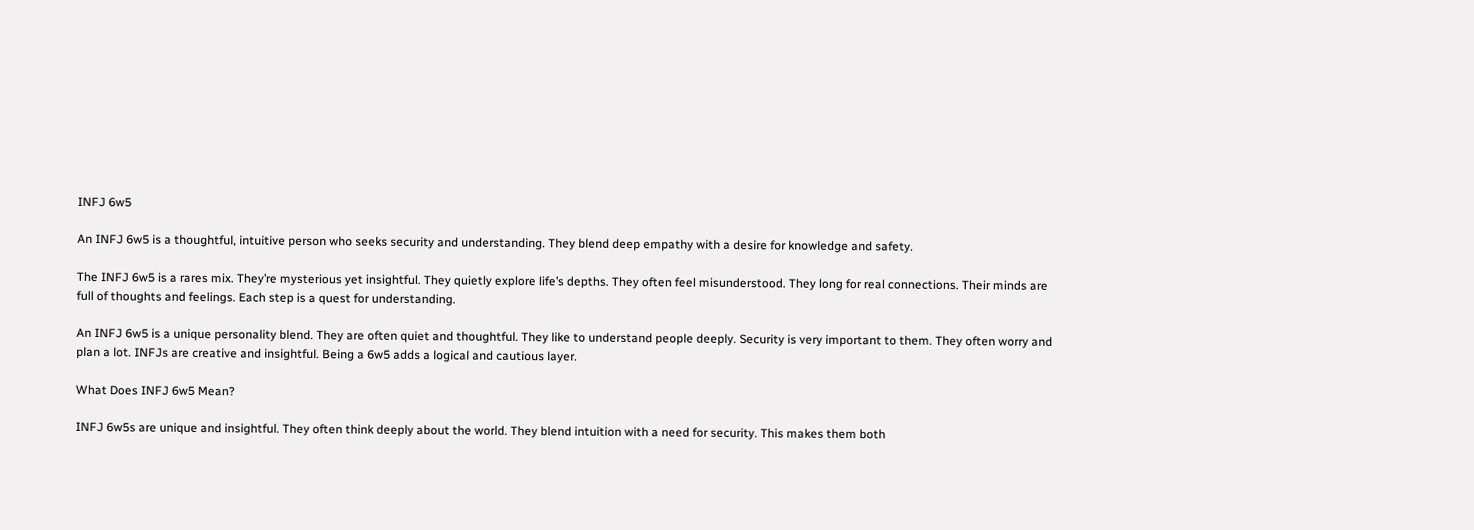INFJ 6w5

An INFJ 6w5 is a thoughtful, intuitive person who seeks security and understanding. They blend deep empathy with a desire for knowledge and safety.

The INFJ 6w5 is a rares mix. They’re mysterious yet insightful. They quietly explore life’s depths. They often feel misunderstood. They long for real connections. Their minds are full of thoughts and feelings. Each step is a quest for understanding.

An INFJ 6w5 is a unique personality blend. They are often quiet and thoughtful. They like to understand people deeply. Security is very important to them. They often worry and plan a lot. INFJs are creative and insightful. Being a 6w5 adds a logical and cautious layer.

What Does INFJ 6w5 Mean?

INFJ 6w5s are unique and insightful. They often think deeply about the world. They blend intuition with a need for security. This makes them both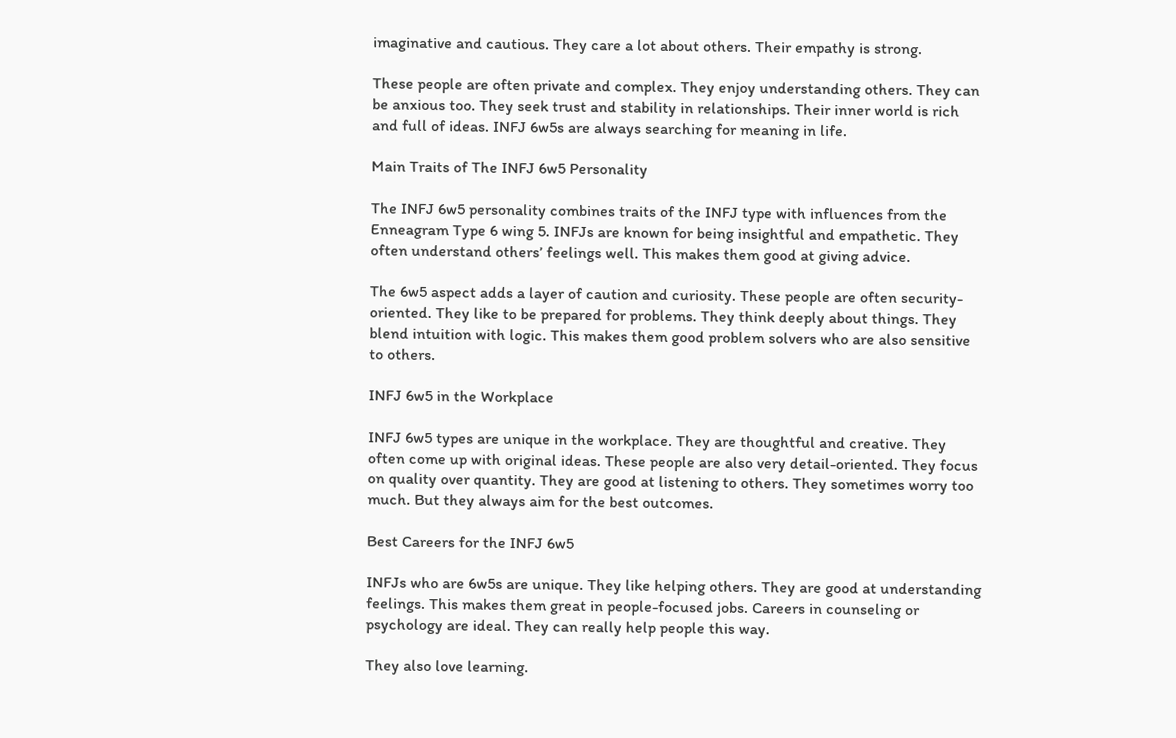imaginative and cautious. They care a lot about others. Their empathy is strong.

These people are often private and complex. They enjoy understanding others. They can be anxious too. They seek trust and stability in relationships. Their inner world is rich and full of ideas. INFJ 6w5s are always searching for meaning in life.

Main Traits of The INFJ 6w5 Personality

The INFJ 6w5 personality combines traits of the INFJ type with influences from the Enneagram Type 6 wing 5. INFJs are known for being insightful and empathetic. They often understand others’ feelings well. This makes them good at giving advice.

The 6w5 aspect adds a layer of caution and curiosity. These people are often security-oriented. They like to be prepared for problems. They think deeply about things. They blend intuition with logic. This makes them good problem solvers who are also sensitive to others.

INFJ 6w5 in the Workplace

INFJ 6w5 types are unique in the workplace. They are thoughtful and creative. They often come up with original ideas. These people are also very detail-oriented. They focus on quality over quantity. They are good at listening to others. They sometimes worry too much. But they always aim for the best outcomes.

Best Careers for the INFJ 6w5

INFJs who are 6w5s are unique. They like helping others. They are good at understanding feelings. This makes them great in people-focused jobs. Careers in counseling or psychology are ideal. They can really help people this way.

They also love learning.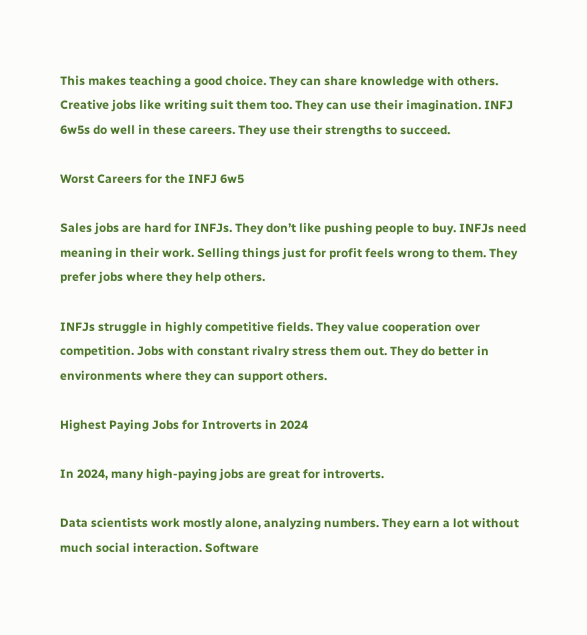This makes teaching a good choice. They can share knowledge with others. Creative jobs like writing suit them too. They can use their imagination. INFJ 6w5s do well in these careers. They use their strengths to succeed.

Worst Careers for the INFJ 6w5

Sales jobs are hard for INFJs. They don’t like pushing people to buy. INFJs need meaning in their work. Selling things just for profit feels wrong to them. They prefer jobs where they help others.

INFJs struggle in highly competitive fields. They value cooperation over competition. Jobs with constant rivalry stress them out. They do better in environments where they can support others.

Highest Paying Jobs for Introverts in 2024

In 2024, many high-paying jobs are great for introverts.

Data scientists work mostly alone, analyzing numbers. They earn a lot without much social interaction. Software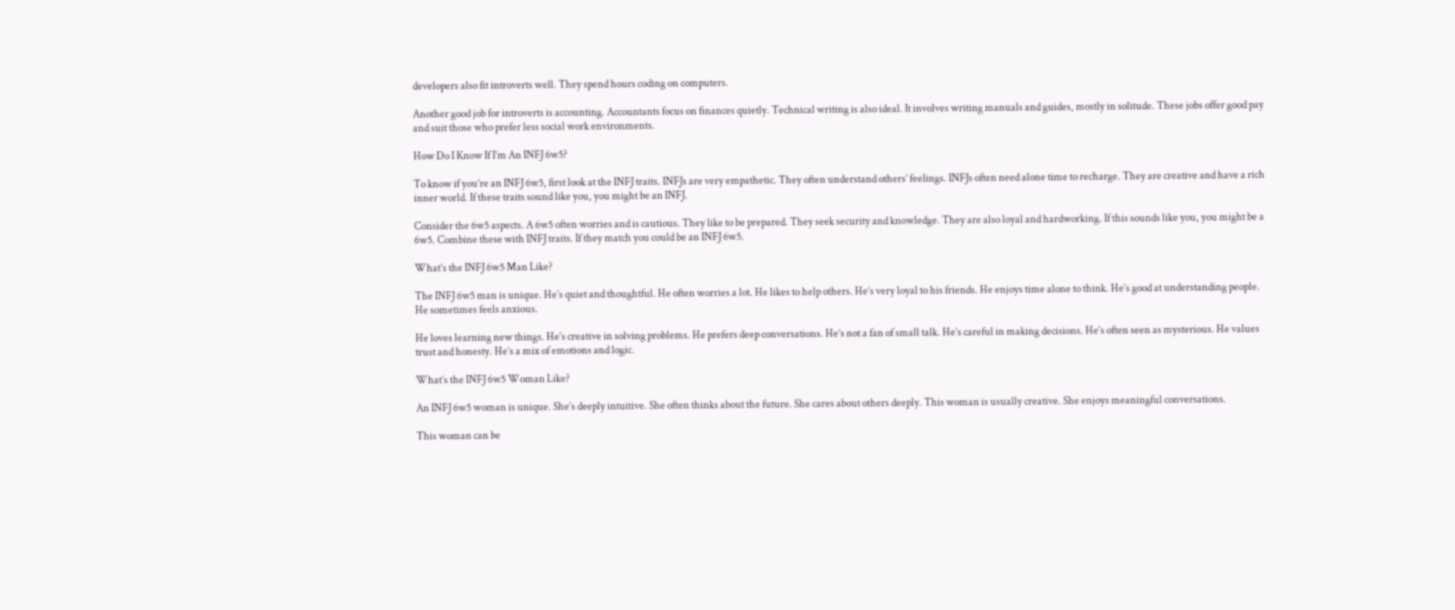developers also fit introverts well. They spend hours coding on computers.

Another good job for introverts is accounting. Accountants focus on finances quietly. Technical writing is also ideal. It involves writing manuals and guides, mostly in solitude. These jobs offer good pay and suit those who prefer less social work environments.

How Do I Know If I’m An INFJ 6w5?

To know if you’re an INFJ 6w5, first look at the INFJ traits. INFJs are very empathetic. They often understand others’ feelings. INFJs often need alone time to recharge. They are creative and have a rich inner world. If these traits sound like you, you might be an INFJ.

Consider the 6w5 aspects. A 6w5 often worries and is cautious. They like to be prepared. They seek security and knowledge. They are also loyal and hardworking. If this sounds like you, you might be a 6w5. Combine these with INFJ traits. If they match you could be an INFJ 6w5.

What’s the INFJ 6w5 Man Like?

The INFJ 6w5 man is unique. He’s quiet and thoughtful. He often worries a lot. He likes to help others. He’s very loyal to his friends. He enjoys time alone to think. He’s good at understanding people. He sometimes feels anxious.

He loves learning new things. He’s creative in solving problems. He prefers deep conversations. He’s not a fan of small talk. He’s careful in making decisions. He’s often seen as mysterious. He values trust and honesty. He’s a mix of emotions and logic.

What’s the INFJ 6w5 Woman Like?

An INFJ 6w5 woman is unique. She’s deeply intuitive. She often thinks about the future. She cares about others deeply. This woman is usually creative. She enjoys meaningful conversations.

This woman can be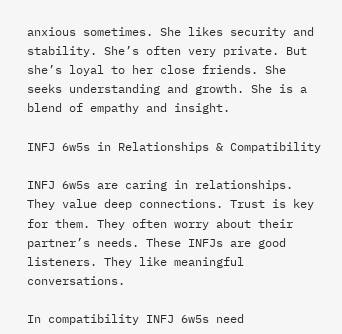anxious sometimes. She likes security and stability. She’s often very private. But she’s loyal to her close friends. She seeks understanding and growth. She is a blend of empathy and insight.

INFJ 6w5s in Relationships & Compatibility

INFJ 6w5s are caring in relationships. They value deep connections. Trust is key for them. They often worry about their partner’s needs. These INFJs are good listeners. They like meaningful conversations.

In compatibility INFJ 6w5s need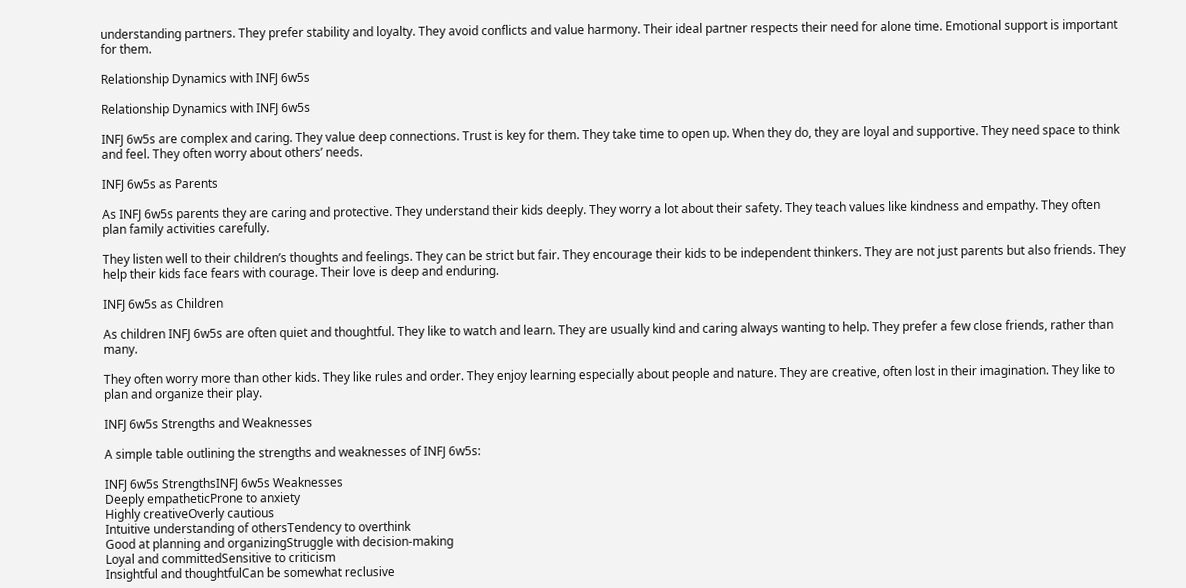understanding partners. They prefer stability and loyalty. They avoid conflicts and value harmony. Their ideal partner respects their need for alone time. Emotional support is important for them.

Relationship Dynamics with INFJ 6w5s

Relationship Dynamics with INFJ 6w5s

INFJ 6w5s are complex and caring. They value deep connections. Trust is key for them. They take time to open up. When they do, they are loyal and supportive. They need space to think and feel. They often worry about others’ needs.

INFJ 6w5s as Parents

As INFJ 6w5s parents they are caring and protective. They understand their kids deeply. They worry a lot about their safety. They teach values like kindness and empathy. They often plan family activities carefully.

They listen well to their children’s thoughts and feelings. They can be strict but fair. They encourage their kids to be independent thinkers. They are not just parents but also friends. They help their kids face fears with courage. Their love is deep and enduring.

INFJ 6w5s as Children

As children INFJ 6w5s are often quiet and thoughtful. They like to watch and learn. They are usually kind and caring always wanting to help. They prefer a few close friends, rather than many.

They often worry more than other kids. They like rules and order. They enjoy learning especially about people and nature. They are creative, often lost in their imagination. They like to plan and organize their play.

INFJ 6w5s Strengths and Weaknesses

A simple table outlining the strengths and weaknesses of INFJ 6w5s:

INFJ 6w5s StrengthsINFJ 6w5s Weaknesses
Deeply empatheticProne to anxiety
Highly creativeOverly cautious
Intuitive understanding of othersTendency to overthink
Good at planning and organizingStruggle with decision-making
Loyal and committedSensitive to criticism
Insightful and thoughtfulCan be somewhat reclusive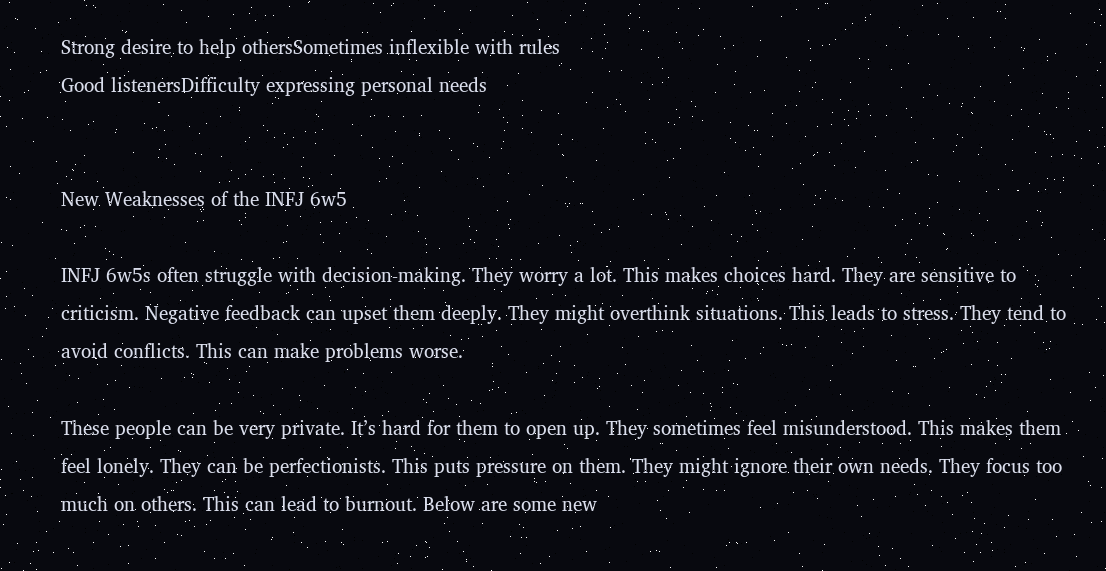Strong desire to help othersSometimes inflexible with rules
Good listenersDifficulty expressing personal needs


New Weaknesses of the INFJ 6w5

INFJ 6w5s often struggle with decision-making. They worry a lot. This makes choices hard. They are sensitive to criticism. Negative feedback can upset them deeply. They might overthink situations. This leads to stress. They tend to avoid conflicts. This can make problems worse.

These people can be very private. It’s hard for them to open up. They sometimes feel misunderstood. This makes them feel lonely. They can be perfectionists. This puts pressure on them. They might ignore their own needs. They focus too much on others. This can lead to burnout. Below are some new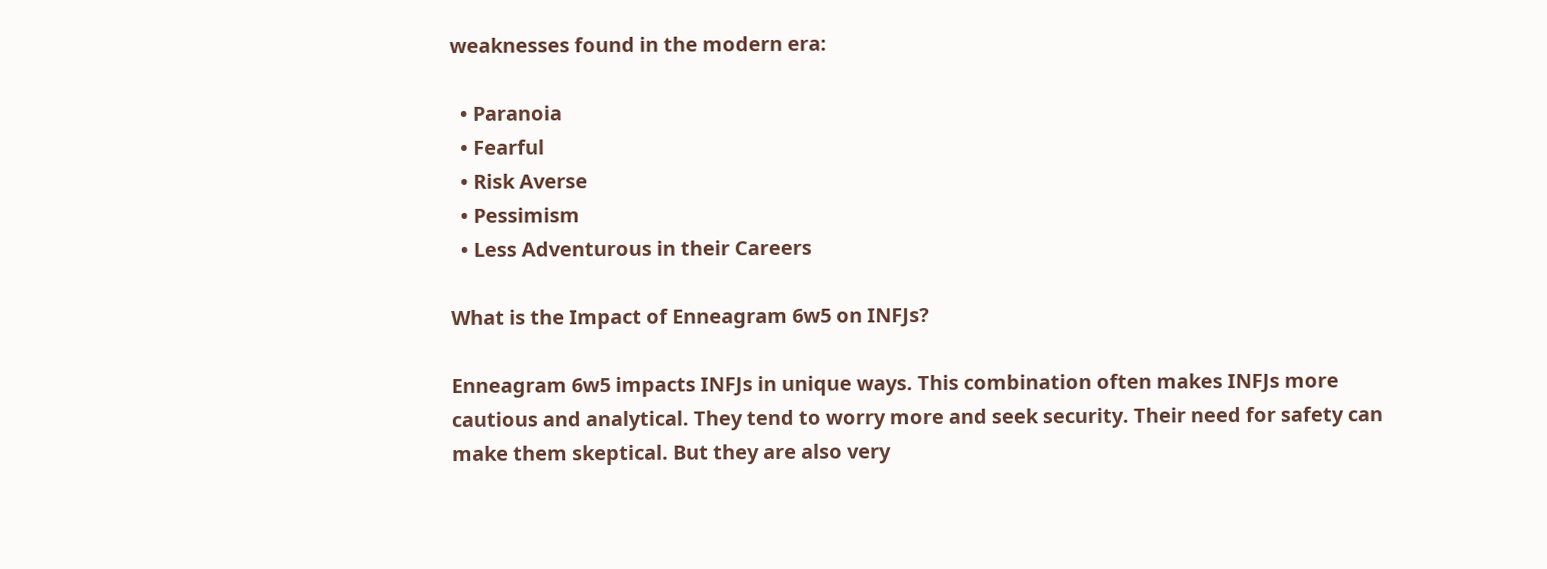weaknesses found in the modern era:

  • Paranoia
  • Fearful
  • Risk Averse
  • Pessimism
  • Less Adventurous in their Careers

What is the Impact of Enneagram 6w5 on INFJs?

Enneagram 6w5 impacts INFJs in unique ways. This combination often makes INFJs more cautious and analytical. They tend to worry more and seek security. Their need for safety can make them skeptical. But they are also very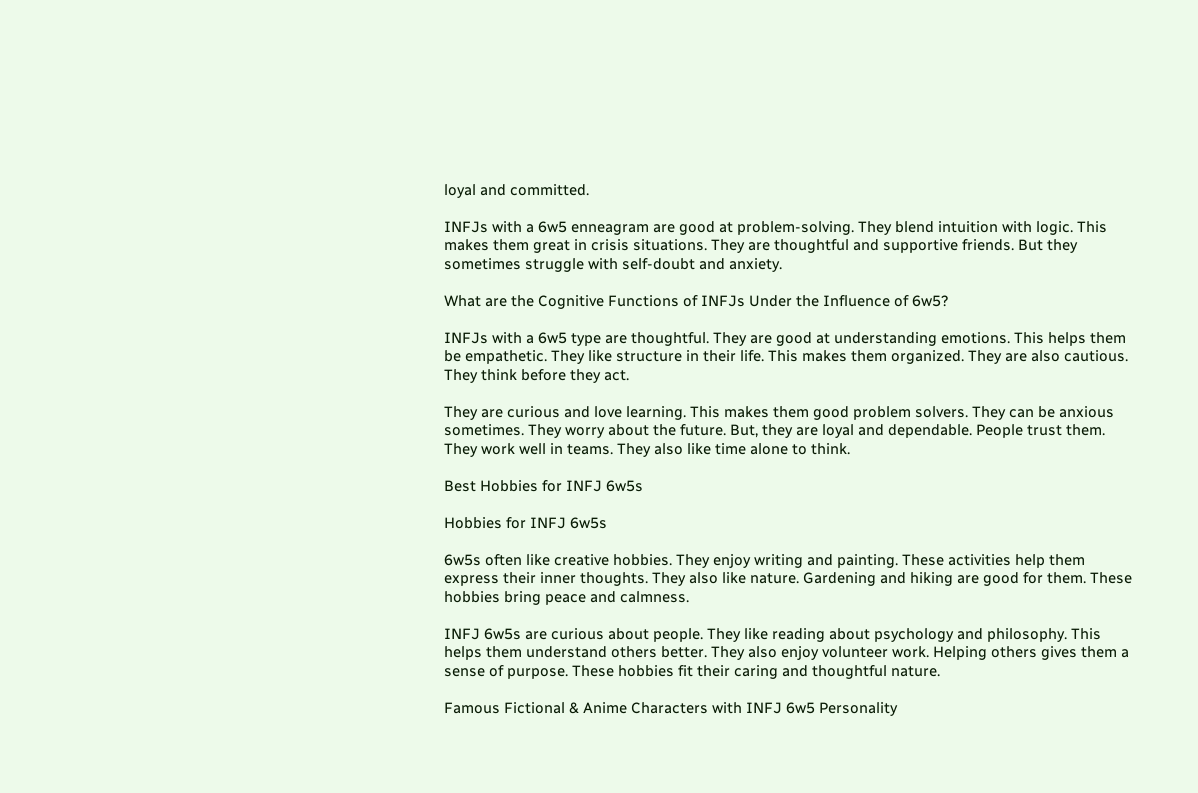loyal and committed.

INFJs with a 6w5 enneagram are good at problem-solving. They blend intuition with logic. This makes them great in crisis situations. They are thoughtful and supportive friends. But they sometimes struggle with self-doubt and anxiety.

What are the Cognitive Functions of INFJs Under the Influence of 6w5?

INFJs with a 6w5 type are thoughtful. They are good at understanding emotions. This helps them be empathetic. They like structure in their life. This makes them organized. They are also cautious. They think before they act.

They are curious and love learning. This makes them good problem solvers. They can be anxious sometimes. They worry about the future. But, they are loyal and dependable. People trust them. They work well in teams. They also like time alone to think.

Best Hobbies for INFJ 6w5s

Hobbies for INFJ 6w5s

6w5s often like creative hobbies. They enjoy writing and painting. These activities help them express their inner thoughts. They also like nature. Gardening and hiking are good for them. These hobbies bring peace and calmness.

INFJ 6w5s are curious about people. They like reading about psychology and philosophy. This helps them understand others better. They also enjoy volunteer work. Helping others gives them a sense of purpose. These hobbies fit their caring and thoughtful nature.

Famous Fictional & Anime Characters with INFJ 6w5 Personality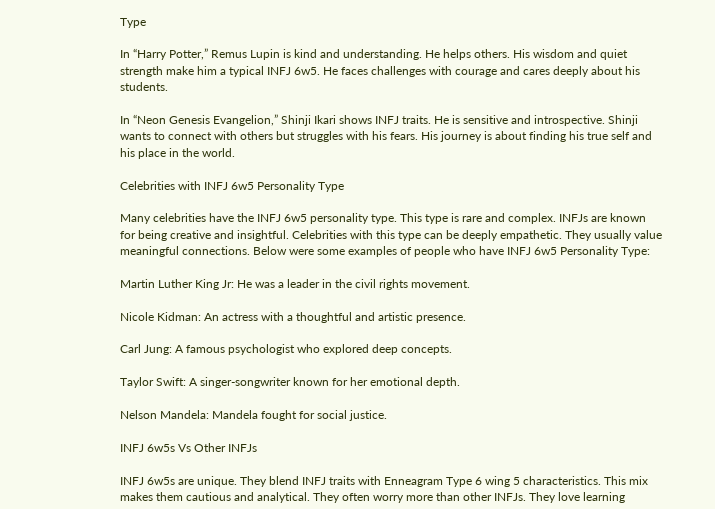Type

In “Harry Potter,” Remus Lupin is kind and understanding. He helps others. His wisdom and quiet strength make him a typical INFJ 6w5. He faces challenges with courage and cares deeply about his students.

In “Neon Genesis Evangelion,” Shinji Ikari shows INFJ traits. He is sensitive and introspective. Shinji wants to connect with others but struggles with his fears. His journey is about finding his true self and his place in the world.

Celebrities with INFJ 6w5 Personality Type

Many celebrities have the INFJ 6w5 personality type. This type is rare and complex. INFJs are known for being creative and insightful. Celebrities with this type can be deeply empathetic. They usually value meaningful connections. Below were some examples of people who have INFJ 6w5 Personality Type:

Martin Luther King Jr: He was a leader in the civil rights movement.

Nicole Kidman: An actress with a thoughtful and artistic presence.

Carl Jung: A famous psychologist who explored deep concepts.

Taylor Swift: A singer-songwriter known for her emotional depth.

Nelson Mandela: Mandela fought for social justice.

INFJ 6w5s Vs Other INFJs

INFJ 6w5s are unique. They blend INFJ traits with Enneagram Type 6 wing 5 characteristics. This mix makes them cautious and analytical. They often worry more than other INFJs. They love learning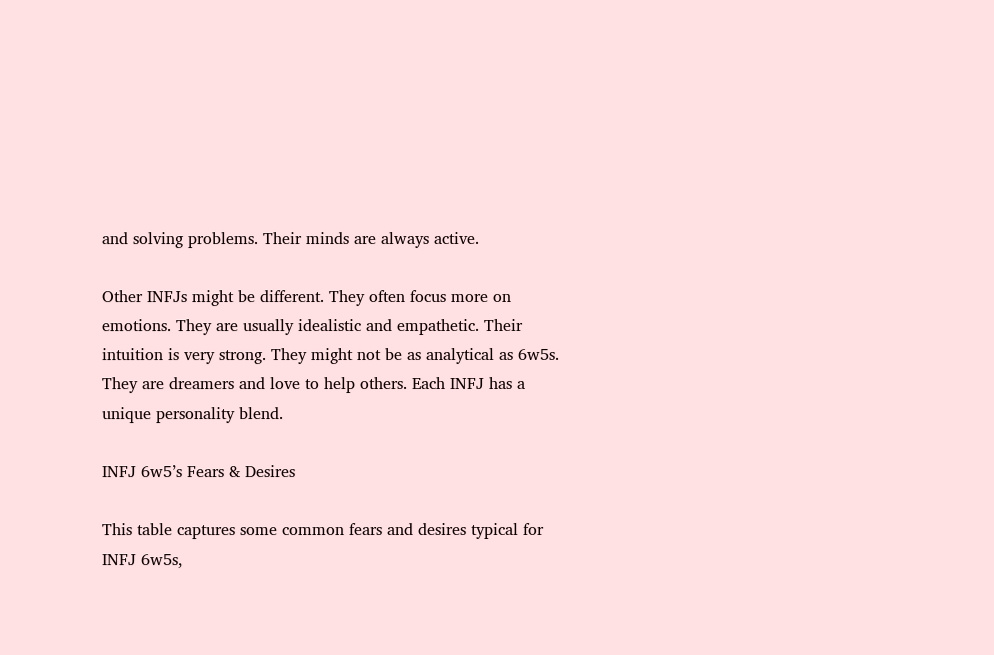and solving problems. Their minds are always active.

Other INFJs might be different. They often focus more on emotions. They are usually idealistic and empathetic. Their intuition is very strong. They might not be as analytical as 6w5s. They are dreamers and love to help others. Each INFJ has a unique personality blend.

INFJ 6w5’s Fears & Desires

This table captures some common fears and desires typical for INFJ 6w5s,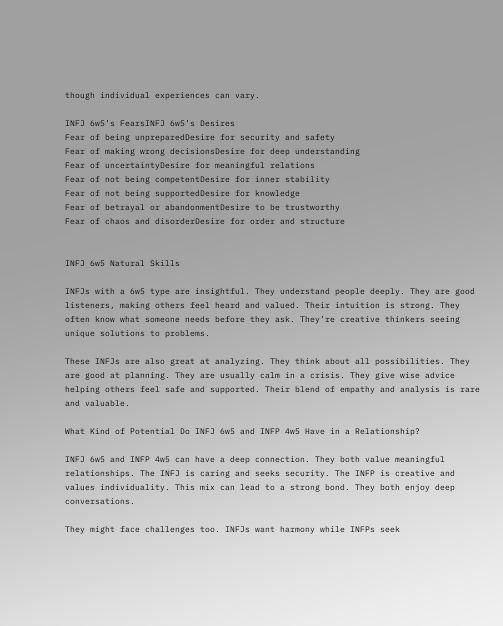though individual experiences can vary.

INFJ 6w5’s FearsINFJ 6w5’s Desires
Fear of being unpreparedDesire for security and safety
Fear of making wrong decisionsDesire for deep understanding
Fear of uncertaintyDesire for meaningful relations
Fear of not being competentDesire for inner stability
Fear of not being supportedDesire for knowledge
Fear of betrayal or abandonmentDesire to be trustworthy
Fear of chaos and disorderDesire for order and structure


INFJ 6w5 Natural Skills

INFJs with a 6w5 type are insightful. They understand people deeply. They are good listeners, making others feel heard and valued. Their intuition is strong. They often know what someone needs before they ask. They’re creative thinkers seeing unique solutions to problems.

These INFJs are also great at analyzing. They think about all possibilities. They are good at planning. They are usually calm in a crisis. They give wise advice helping others feel safe and supported. Their blend of empathy and analysis is rare and valuable.

What Kind of Potential Do INFJ 6w5 and INFP 4w5 Have in a Relationship?

INFJ 6w5 and INFP 4w5 can have a deep connection. They both value meaningful relationships. The INFJ is caring and seeks security. The INFP is creative and values individuality. This mix can lead to a strong bond. They both enjoy deep conversations.

They might face challenges too. INFJs want harmony while INFPs seek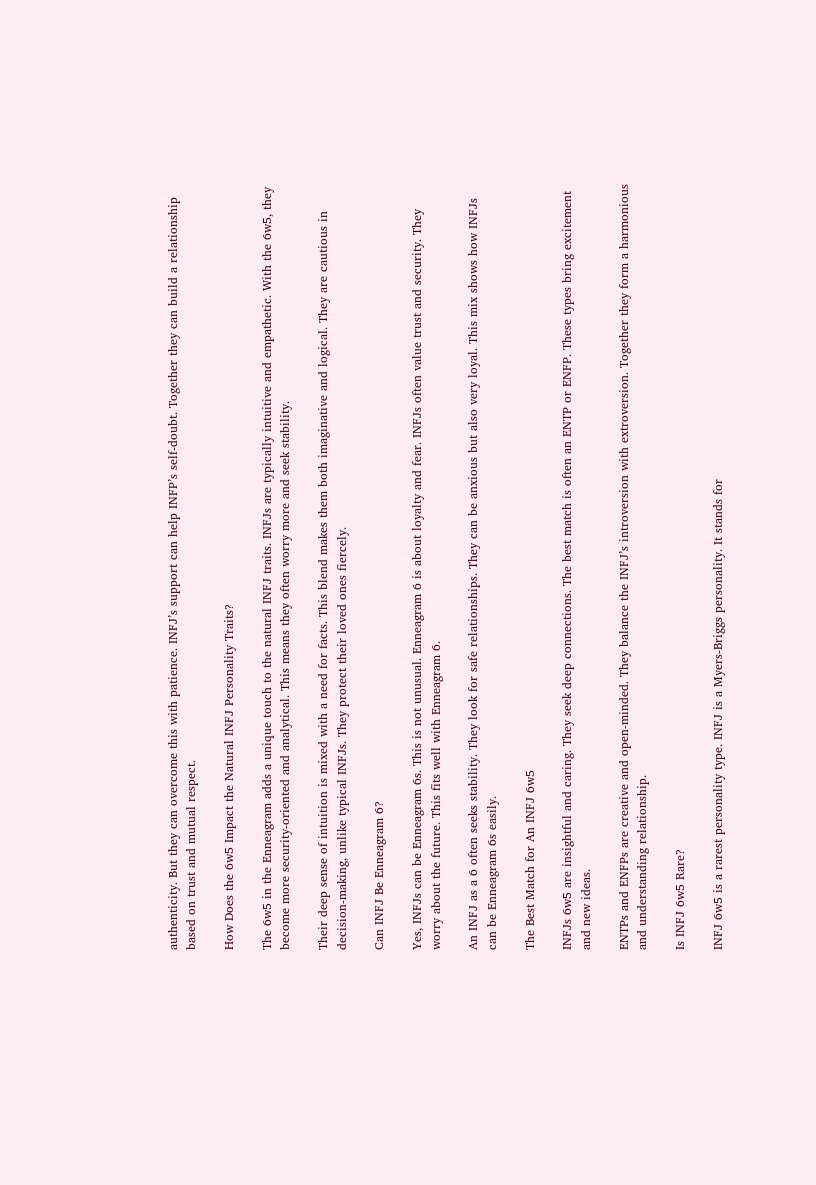authenticity. But they can overcome this with patience. INFJ’s support can help INFP’s self-doubt. Together they can build a relationship based on trust and mutual respect.

How Does the 6w5 Impact the Natural INFJ Personality Traits?

The 6w5 in the Enneagram adds a unique touch to the natural INFJ traits. INFJs are typically intuitive and empathetic. With the 6w5, they become more security-oriented and analytical. This means they often worry more and seek stability.

Their deep sense of intuition is mixed with a need for facts. This blend makes them both imaginative and logical. They are cautious in decision-making, unlike typical INFJs. They protect their loved ones fiercely.

Can INFJ Be Enneagram 6?

Yes, INFJs can be Enneagram 6s. This is not unusual. Enneagram 6 is about loyalty and fear. INFJs often value trust and security. They worry about the future. This fits well with Enneagram 6.

An INFJ as a 6 often seeks stability. They look for safe relationships. They can be anxious but also very loyal. This mix shows how INFJs can be Enneagram 6s easily.

The Best Match for An INFJ 6w5

INFJs 6w5 are insightful and caring. They seek deep connections. The best match is often an ENTP or ENFP. These types bring excitement and new ideas.

ENTPs and ENFPs are creative and open-minded. They balance the INFJ’s introversion with extroversion. Together they form a harmonious and understanding relationship.

Is INFJ 6w5 Rare?

INFJ 6w5 is a rarest personality type. INFJ is a Myers-Briggs personality. It stands for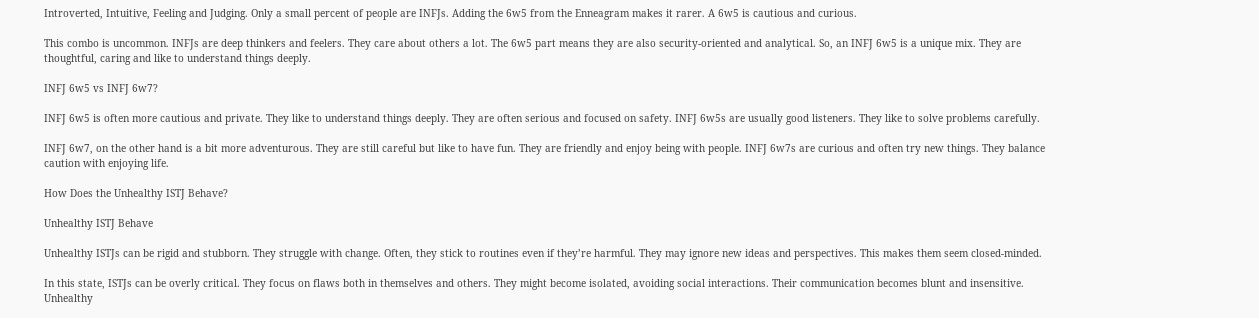Introverted, Intuitive, Feeling and Judging. Only a small percent of people are INFJs. Adding the 6w5 from the Enneagram makes it rarer. A 6w5 is cautious and curious.

This combo is uncommon. INFJs are deep thinkers and feelers. They care about others a lot. The 6w5 part means they are also security-oriented and analytical. So, an INFJ 6w5 is a unique mix. They are thoughtful, caring and like to understand things deeply.

INFJ 6w5 vs INFJ 6w7?

INFJ 6w5 is often more cautious and private. They like to understand things deeply. They are often serious and focused on safety. INFJ 6w5s are usually good listeners. They like to solve problems carefully.

INFJ 6w7, on the other hand is a bit more adventurous. They are still careful but like to have fun. They are friendly and enjoy being with people. INFJ 6w7s are curious and often try new things. They balance caution with enjoying life.

How Does the Unhealthy ISTJ Behave?

Unhealthy ISTJ Behave

Unhealthy ISTJs can be rigid and stubborn. They struggle with change. Often, they stick to routines even if they’re harmful. They may ignore new ideas and perspectives. This makes them seem closed-minded.

In this state, ISTJs can be overly critical. They focus on flaws both in themselves and others. They might become isolated, avoiding social interactions. Their communication becomes blunt and insensitive. Unhealthy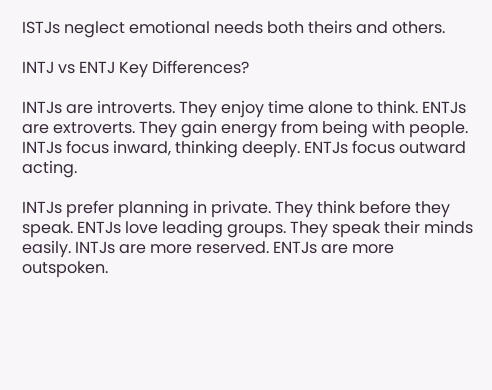ISTJs neglect emotional needs both theirs and others.

INTJ vs ENTJ Key Differences?

INTJs are introverts. They enjoy time alone to think. ENTJs are extroverts. They gain energy from being with people. INTJs focus inward, thinking deeply. ENTJs focus outward acting.

INTJs prefer planning in private. They think before they speak. ENTJs love leading groups. They speak their minds easily. INTJs are more reserved. ENTJs are more outspoken.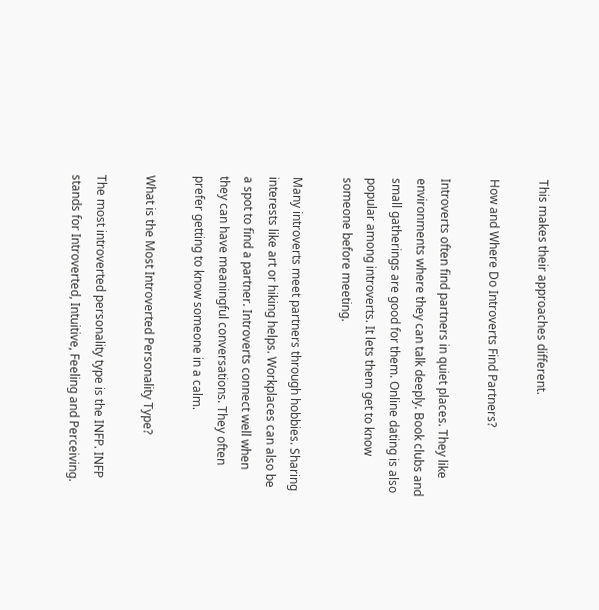This makes their approaches different.

How and Where Do Introverts Find Partners?

Introverts often find partners in quiet places. They like environments where they can talk deeply. Book clubs and small gatherings are good for them. Online dating is also popular among introverts. It lets them get to know someone before meeting.

Many introverts meet partners through hobbies. Sharing interests like art or hiking helps. Workplaces can also be a spot to find a partner. Introverts connect well when they can have meaningful conversations. They often prefer getting to know someone in a calm.

What is the Most Introverted Personality Type?

The most introverted personality type is the INFP. INFP stands for Introverted, Intuitive, Feeling and Perceiving.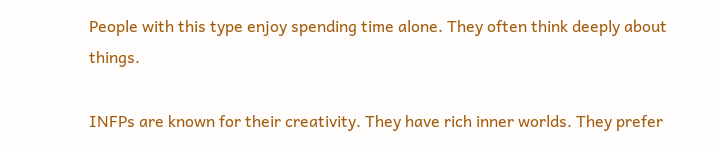People with this type enjoy spending time alone. They often think deeply about things.

INFPs are known for their creativity. They have rich inner worlds. They prefer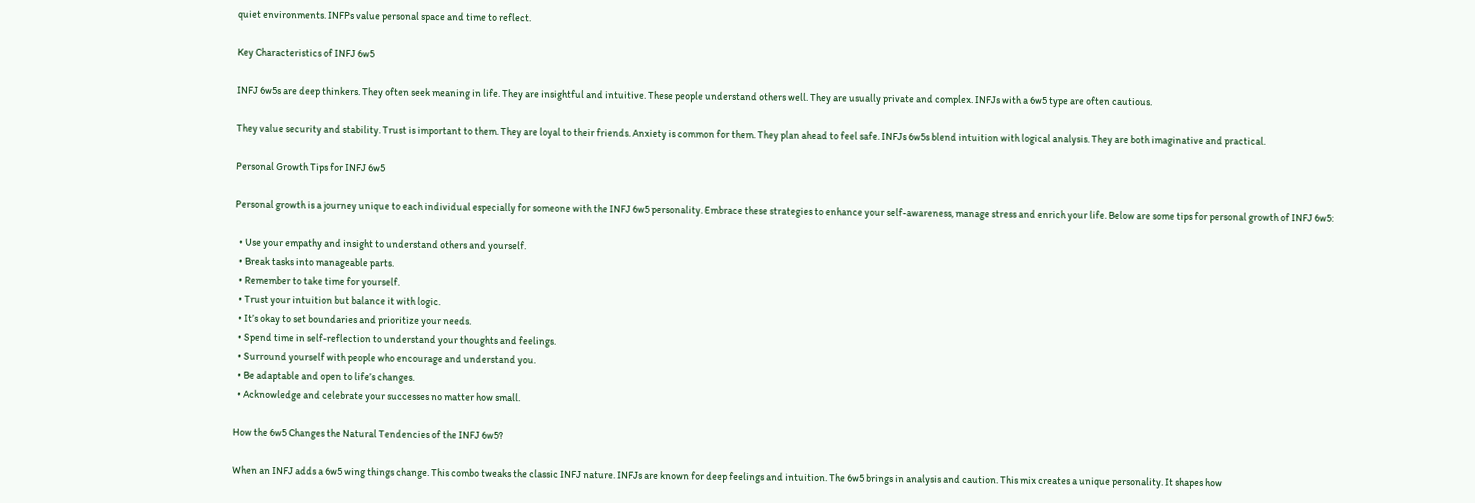quiet environments. INFPs value personal space and time to reflect.

Key Characteristics of INFJ 6w5

INFJ 6w5s are deep thinkers. They often seek meaning in life. They are insightful and intuitive. These people understand others well. They are usually private and complex. INFJs with a 6w5 type are often cautious.

They value security and stability. Trust is important to them. They are loyal to their friends. Anxiety is common for them. They plan ahead to feel safe. INFJs 6w5s blend intuition with logical analysis. They are both imaginative and practical.

Personal Growth Tips for INFJ 6w5

Personal growth is a journey unique to each individual especially for someone with the INFJ 6w5 personality. Embrace these strategies to enhance your self-awareness, manage stress and enrich your life. Below are some tips for personal growth of INFJ 6w5:

  • Use your empathy and insight to understand others and yourself.
  • Break tasks into manageable parts.
  • Remember to take time for yourself.
  • Trust your intuition but balance it with logic.
  • It’s okay to set boundaries and prioritize your needs.
  • Spend time in self-reflection to understand your thoughts and feelings.
  • Surround yourself with people who encourage and understand you.
  • Be adaptable and open to life’s changes.
  • Acknowledge and celebrate your successes no matter how small.

How the 6w5 Changes the Natural Tendencies of the INFJ 6w5?

When an INFJ adds a 6w5 wing things change. This combo tweaks the classic INFJ nature. INFJs are known for deep feelings and intuition. The 6w5 brings in analysis and caution. This mix creates a unique personality. It shapes how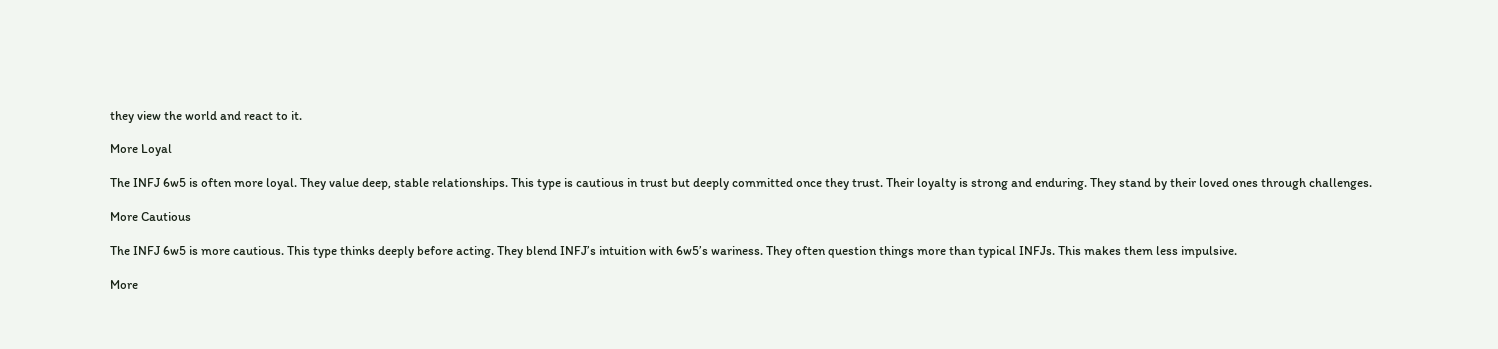they view the world and react to it.

More Loyal

The INFJ 6w5 is often more loyal. They value deep, stable relationships. This type is cautious in trust but deeply committed once they trust. Their loyalty is strong and enduring. They stand by their loved ones through challenges.

More Cautious

The INFJ 6w5 is more cautious. This type thinks deeply before acting. They blend INFJ’s intuition with 6w5’s wariness. They often question things more than typical INFJs. This makes them less impulsive.

More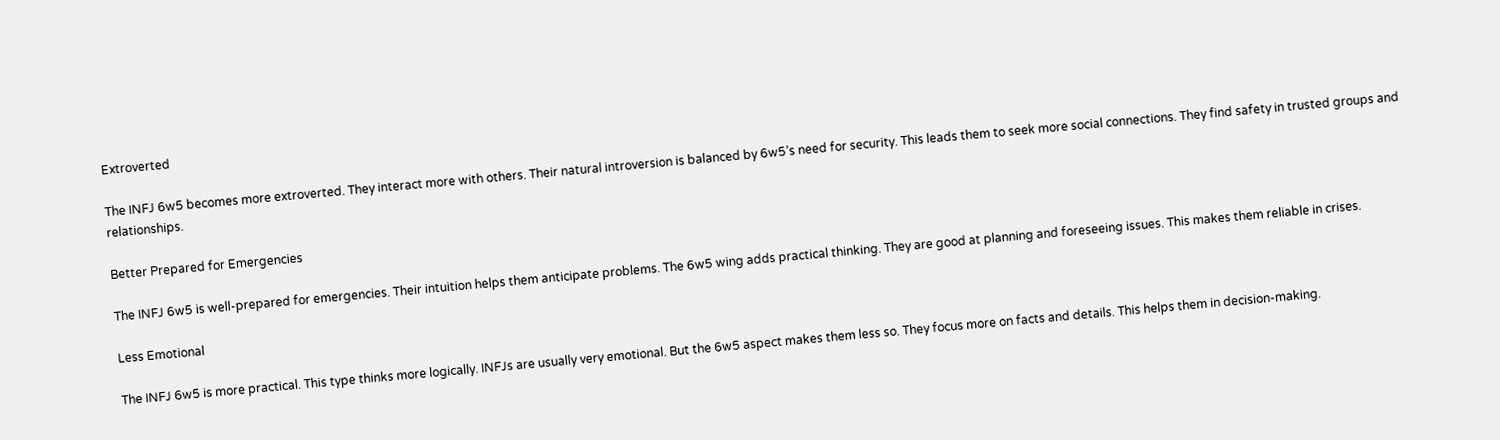Extroverted

The INFJ 6w5 becomes more extroverted. They interact more with others. Their natural introversion is balanced by 6w5’s need for security. This leads them to seek more social connections. They find safety in trusted groups and relationships.

Better Prepared for Emergencies

The INFJ 6w5 is well-prepared for emergencies. Their intuition helps them anticipate problems. The 6w5 wing adds practical thinking. They are good at planning and foreseeing issues. This makes them reliable in crises.

Less Emotional

The INFJ 6w5 is more practical. This type thinks more logically. INFJs are usually very emotional. But the 6w5 aspect makes them less so. They focus more on facts and details. This helps them in decision-making.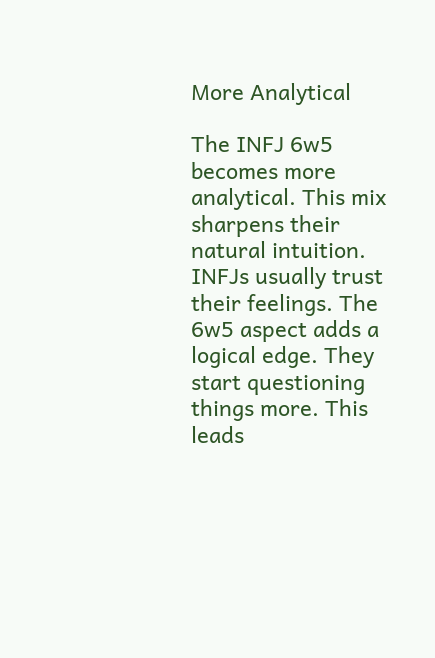More Analytical

The INFJ 6w5 becomes more analytical. This mix sharpens their natural intuition. INFJs usually trust their feelings. The 6w5 aspect adds a logical edge. They start questioning things more. This leads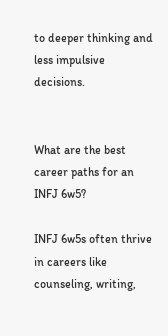to deeper thinking and less impulsive decisions.


What are the best career paths for an INFJ 6w5?

INFJ 6w5s often thrive in careers like counseling, writing,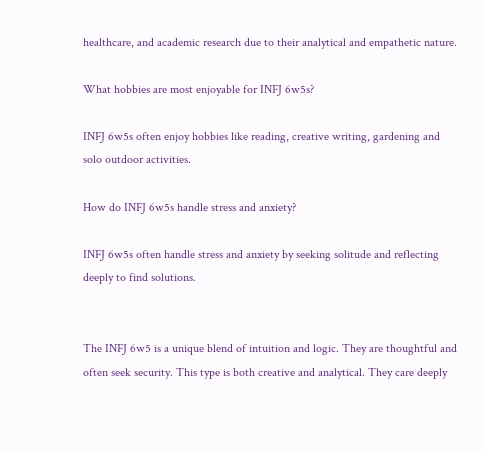healthcare, and academic research due to their analytical and empathetic nature.

What hobbies are most enjoyable for INFJ 6w5s?

INFJ 6w5s often enjoy hobbies like reading, creative writing, gardening and solo outdoor activities.

How do INFJ 6w5s handle stress and anxiety?

INFJ 6w5s often handle stress and anxiety by seeking solitude and reflecting deeply to find solutions.


The INFJ 6w5 is a unique blend of intuition and logic. They are thoughtful and often seek security. This type is both creative and analytical. They care deeply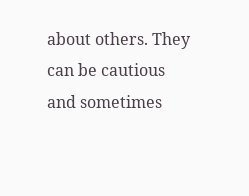about others. They can be cautious and sometimes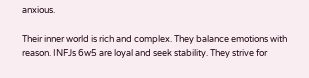anxious.

Their inner world is rich and complex. They balance emotions with reason. INFJs 6w5 are loyal and seek stability. They strive for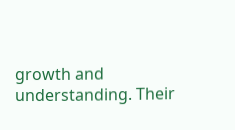growth and understanding. Their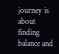journey is about finding balance and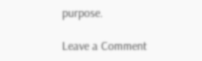purpose.

Leave a Comment